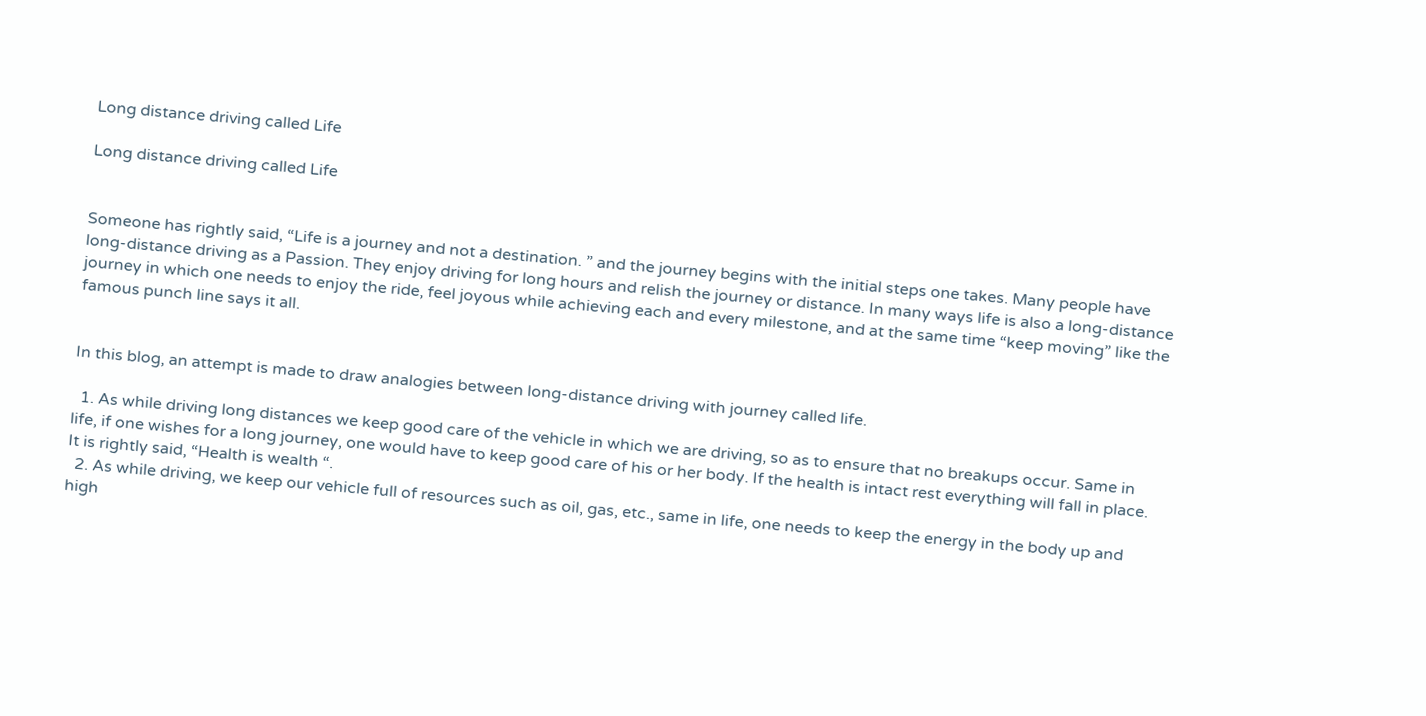Long distance driving called Life

Long distance driving called Life


Someone has rightly said, “Life is a journey and not a destination. ” and the journey begins with the initial steps one takes. Many people have long-distance driving as a Passion. They enjoy driving for long hours and relish the journey or distance. In many ways life is also a long-distance journey in which one needs to enjoy the ride, feel joyous while achieving each and every milestone, and at the same time “keep moving” like the famous punch line says it all.


In this blog, an attempt is made to draw analogies between long-distance driving with journey called life.

  1. As while driving long distances we keep good care of the vehicle in which we are driving, so as to ensure that no breakups occur. Same in life, if one wishes for a long journey, one would have to keep good care of his or her body. If the health is intact rest everything will fall in place. It is rightly said, “Health is wealth “.
  2. As while driving, we keep our vehicle full of resources such as oil, gas, etc., same in life, one needs to keep the energy in the body up and high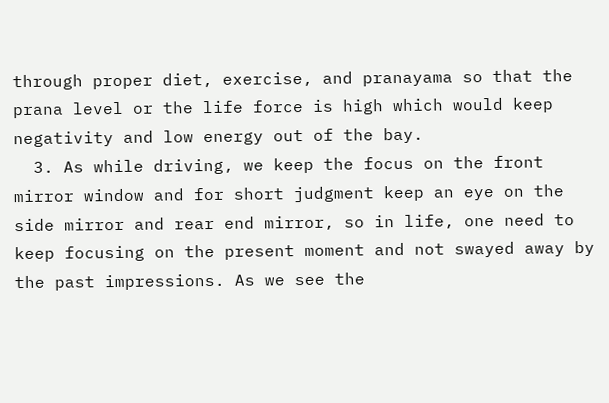through proper diet, exercise, and pranayama so that the prana level or the life force is high which would keep negativity and low energy out of the bay.
  3. As while driving, we keep the focus on the front mirror window and for short judgment keep an eye on the side mirror and rear end mirror, so in life, one need to keep focusing on the present moment and not swayed away by the past impressions. As we see the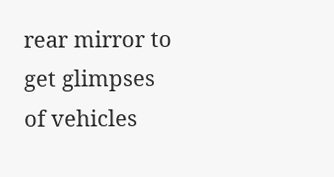rear mirror to get glimpses of vehicles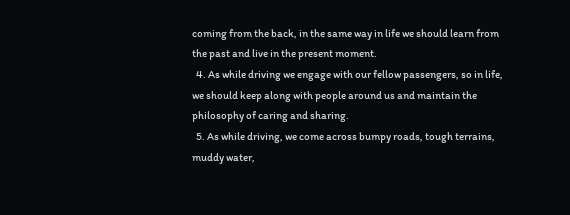coming from the back, in the same way in life we should learn from the past and live in the present moment.
  4. As while driving we engage with our fellow passengers, so in life, we should keep along with people around us and maintain the philosophy of caring and sharing.
  5. As while driving, we come across bumpy roads, tough terrains, muddy water,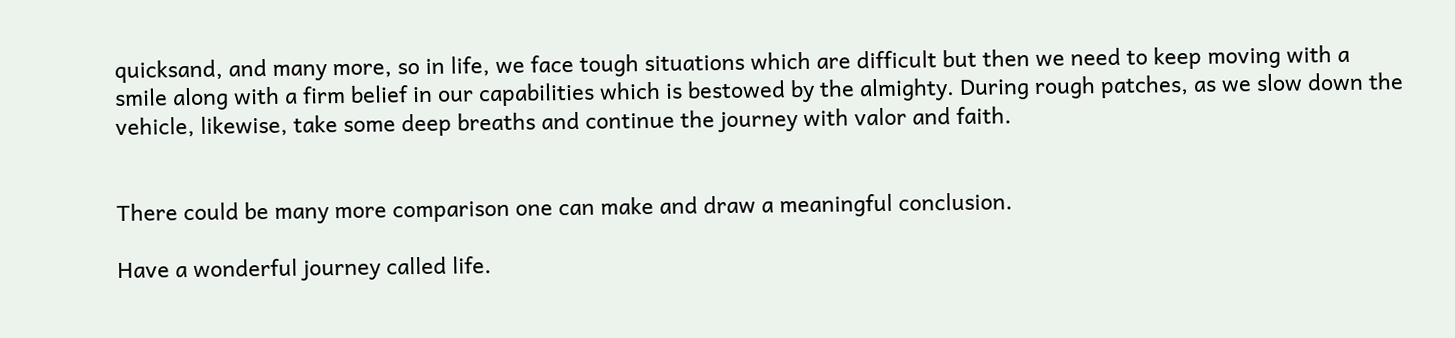quicksand, and many more, so in life, we face tough situations which are difficult but then we need to keep moving with a smile along with a firm belief in our capabilities which is bestowed by the almighty. During rough patches, as we slow down the vehicle, likewise, take some deep breaths and continue the journey with valor and faith.


There could be many more comparison one can make and draw a meaningful conclusion.

Have a wonderful journey called life.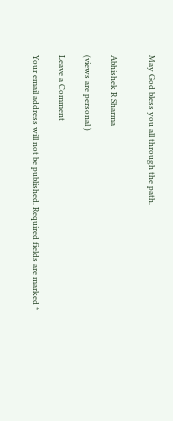May God bless you all through the path.


Abhishek R Sharma

(views are personal )

Leave a Comment

Your email address will not be published. Required fields are marked *